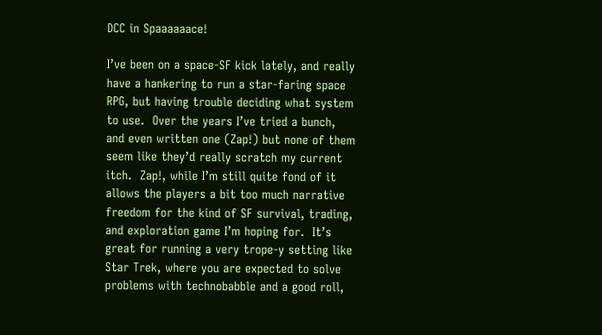DCC in Spaaaaaace!

I’ve been on a space-SF kick lately, and really have a hankering to run a star-faring space RPG, but having trouble deciding what system to use.  Over the years I’ve tried a bunch, and even written one (Zap!) but none of them seem like they’d really scratch my current itch.  Zap!, while I’m still quite fond of it allows the players a bit too much narrative freedom for the kind of SF survival, trading, and exploration game I’m hoping for.  It’s great for running a very trope-y setting like Star Trek, where you are expected to solve problems with technobabble and a good roll,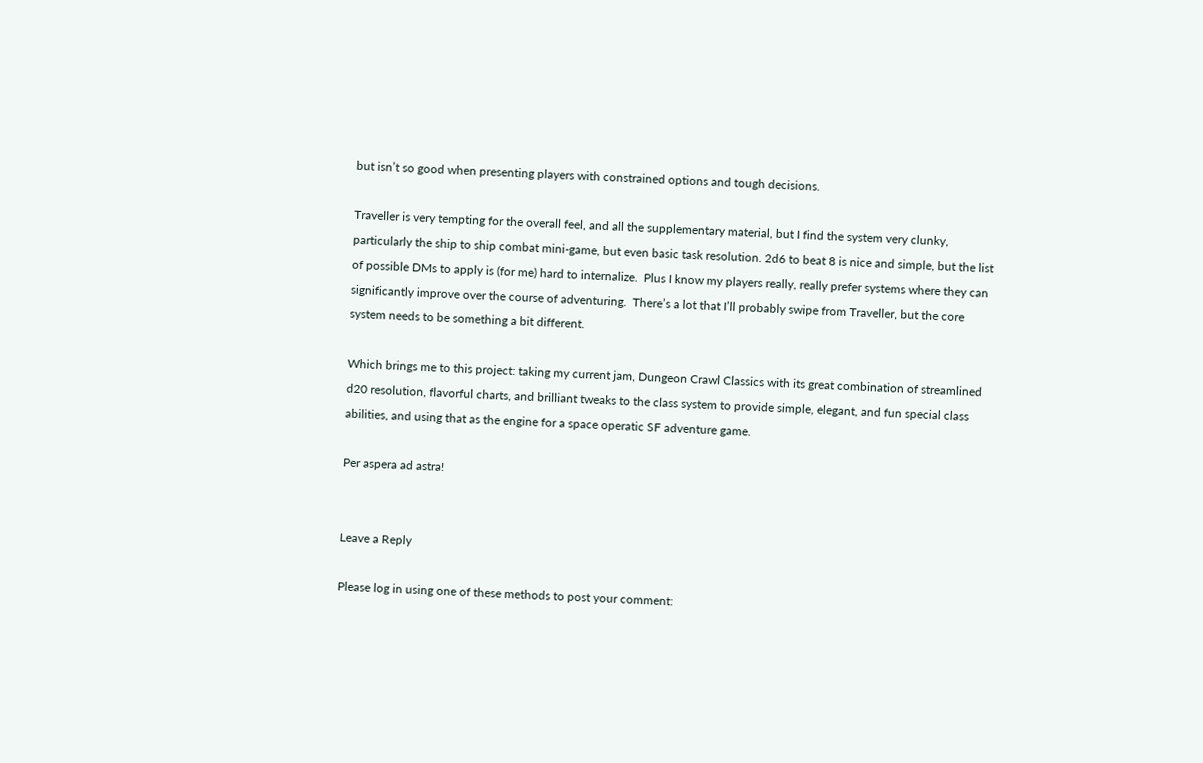but isn’t so good when presenting players with constrained options and tough decisions.

Traveller is very tempting for the overall feel, and all the supplementary material, but I find the system very clunky, particularly the ship to ship combat mini-game, but even basic task resolution. 2d6 to beat 8 is nice and simple, but the list of possible DMs to apply is (for me) hard to internalize.  Plus I know my players really, really prefer systems where they can significantly improve over the course of adventuring.  There’s a lot that I’ll probably swipe from Traveller, but the core system needs to be something a bit different.

Which brings me to this project: taking my current jam, Dungeon Crawl Classics with its great combination of streamlined d20 resolution, flavorful charts, and brilliant tweaks to the class system to provide simple, elegant, and fun special class abilities, and using that as the engine for a space operatic SF adventure game.

Per aspera ad astra!


Leave a Reply

Please log in using one of these methods to post your comment: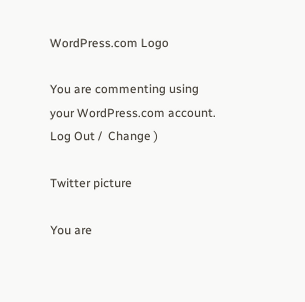WordPress.com Logo

You are commenting using your WordPress.com account. Log Out /  Change )

Twitter picture

You are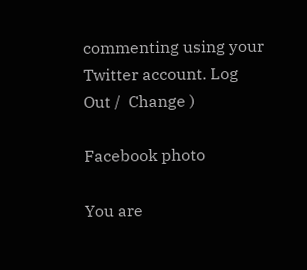commenting using your Twitter account. Log Out /  Change )

Facebook photo

You are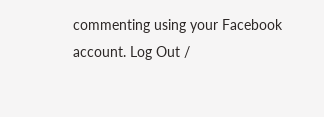commenting using your Facebook account. Log Out /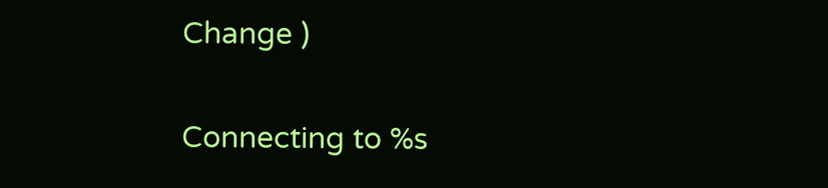Change )

Connecting to %s